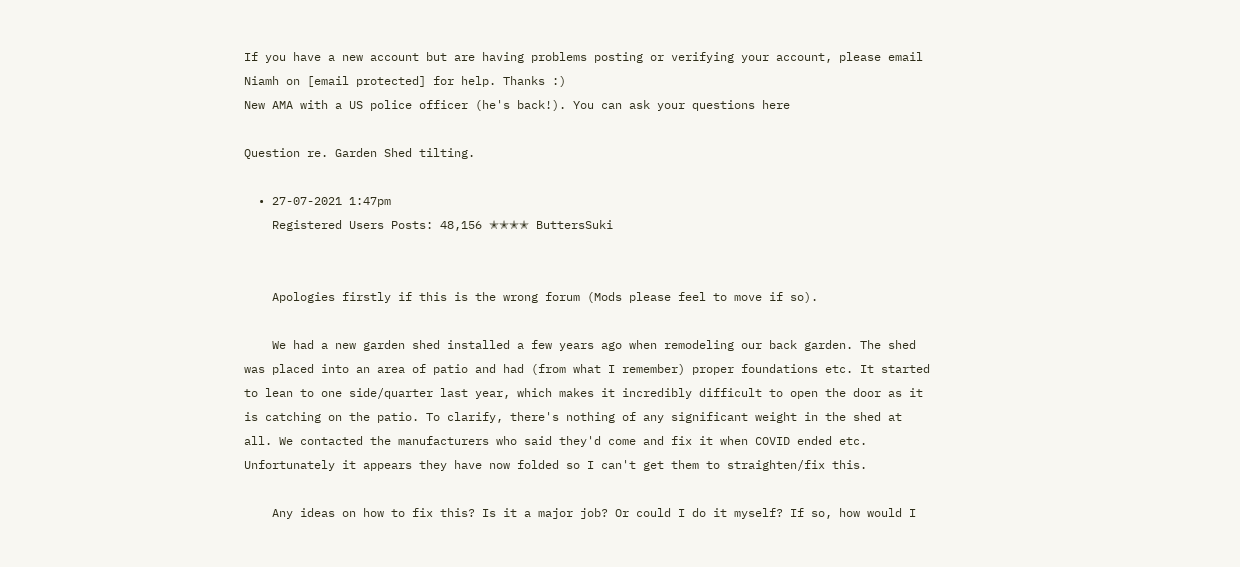If you have a new account but are having problems posting or verifying your account, please email Niamh on [email protected] for help. Thanks :)
New AMA with a US police officer (he's back!). You can ask your questions here

Question re. Garden Shed tilting.

  • 27-07-2021 1:47pm
    Registered Users Posts: 48,156 ✭✭✭✭ ButtersSuki


    Apologies firstly if this is the wrong forum (Mods please feel to move if so).

    We had a new garden shed installed a few years ago when remodeling our back garden. The shed was placed into an area of patio and had (from what I remember) proper foundations etc. It started to lean to one side/quarter last year, which makes it incredibly difficult to open the door as it is catching on the patio. To clarify, there's nothing of any significant weight in the shed at all. We contacted the manufacturers who said they'd come and fix it when COVID ended etc. Unfortunately it appears they have now folded so I can't get them to straighten/fix this.

    Any ideas on how to fix this? Is it a major job? Or could I do it myself? If so, how would I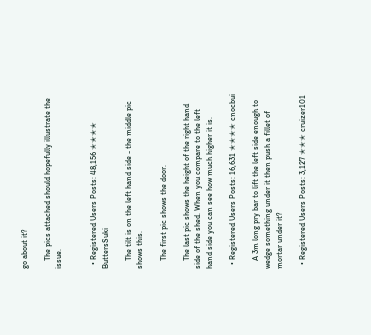go about it?

    The pics attached should hopefully illustrate the issue.


  • Registered Users Posts: 48,156 ✭✭✭✭ ButtersSuki

    The tilt is on the left hand side - the middle pic shows this.

    The first pic shows the door.

    The last pic shows the height of the right hand side of the shed. When you compare to the left hand side you can see how much higher it is.

  • Registered Users Posts: 16,631 ✭✭✭✭ cnocbui

    A 3m long pry bar to lift the left side enough to wedge something under it then push a fillet of mortar under it?

  • Registered Users Posts: 3,127 ✭✭✭ cruizer101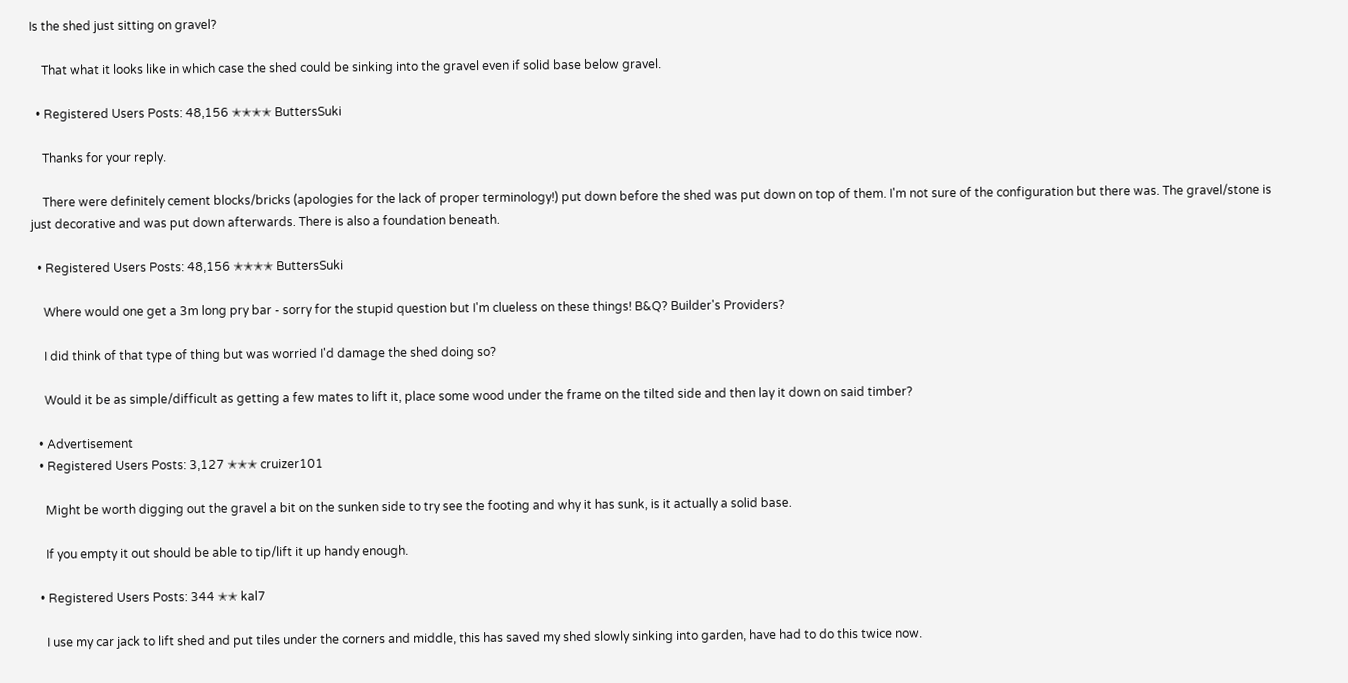Is the shed just sitting on gravel?

    That what it looks like in which case the shed could be sinking into the gravel even if solid base below gravel.

  • Registered Users Posts: 48,156 ✭✭✭✭ ButtersSuki

    Thanks for your reply.

    There were definitely cement blocks/bricks (apologies for the lack of proper terminology!) put down before the shed was put down on top of them. I'm not sure of the configuration but there was. The gravel/stone is just decorative and was put down afterwards. There is also a foundation beneath.

  • Registered Users Posts: 48,156 ✭✭✭✭ ButtersSuki

    Where would one get a 3m long pry bar - sorry for the stupid question but I'm clueless on these things! B&Q? Builder's Providers?

    I did think of that type of thing but was worried I'd damage the shed doing so?

    Would it be as simple/difficult as getting a few mates to lift it, place some wood under the frame on the tilted side and then lay it down on said timber?

  • Advertisement
  • Registered Users Posts: 3,127 ✭✭✭ cruizer101

    Might be worth digging out the gravel a bit on the sunken side to try see the footing and why it has sunk, is it actually a solid base.

    If you empty it out should be able to tip/lift it up handy enough.

  • Registered Users Posts: 344 ✭✭ kal7

    I use my car jack to lift shed and put tiles under the corners and middle, this has saved my shed slowly sinking into garden, have had to do this twice now.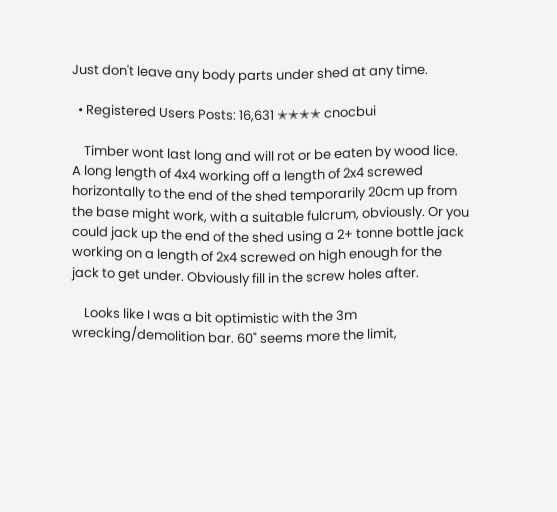Just don't leave any body parts under shed at any time.

  • Registered Users Posts: 16,631 ✭✭✭✭ cnocbui

    Timber wont last long and will rot or be eaten by wood lice. A long length of 4x4 working off a length of 2x4 screwed horizontally to the end of the shed temporarily 20cm up from the base might work, with a suitable fulcrum, obviously. Or you could jack up the end of the shed using a 2+ tonne bottle jack working on a length of 2x4 screwed on high enough for the jack to get under. Obviously fill in the screw holes after.

    Looks like I was a bit optimistic with the 3m wrecking/demolition bar. 60" seems more the limit,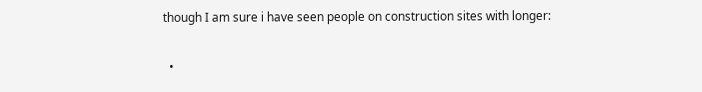though I am sure i have seen people on construction sites with longer:

  •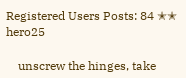Registered Users Posts: 84 ✭✭ hero25

    unscrew the hinges, take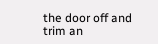the door off and trim an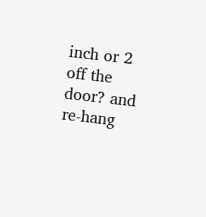inch or 2 off the door? and re-hang